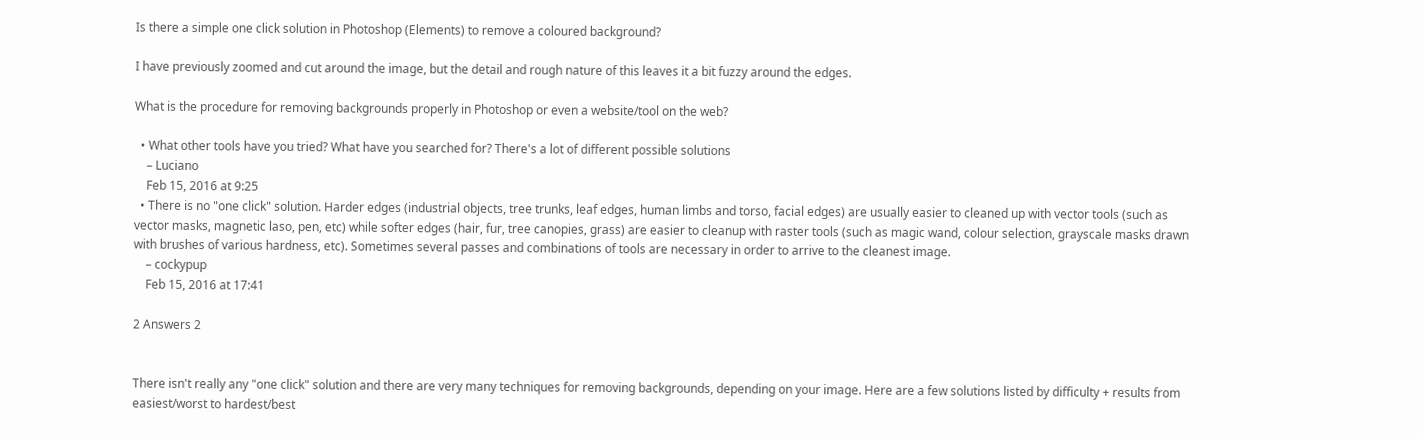Is there a simple one click solution in Photoshop (Elements) to remove a coloured background?

I have previously zoomed and cut around the image, but the detail and rough nature of this leaves it a bit fuzzy around the edges.

What is the procedure for removing backgrounds properly in Photoshop or even a website/tool on the web?

  • What other tools have you tried? What have you searched for? There's a lot of different possible solutions
    – Luciano
    Feb 15, 2016 at 9:25
  • There is no "one click" solution. Harder edges (industrial objects, tree trunks, leaf edges, human limbs and torso, facial edges) are usually easier to cleaned up with vector tools (such as vector masks, magnetic laso, pen, etc) while softer edges (hair, fur, tree canopies, grass) are easier to cleanup with raster tools (such as magic wand, colour selection, grayscale masks drawn with brushes of various hardness, etc). Sometimes several passes and combinations of tools are necessary in order to arrive to the cleanest image.
    – cockypup
    Feb 15, 2016 at 17:41

2 Answers 2


There isn't really any "one click" solution and there are very many techniques for removing backgrounds, depending on your image. Here are a few solutions listed by difficulty + results from easiest/worst to hardest/best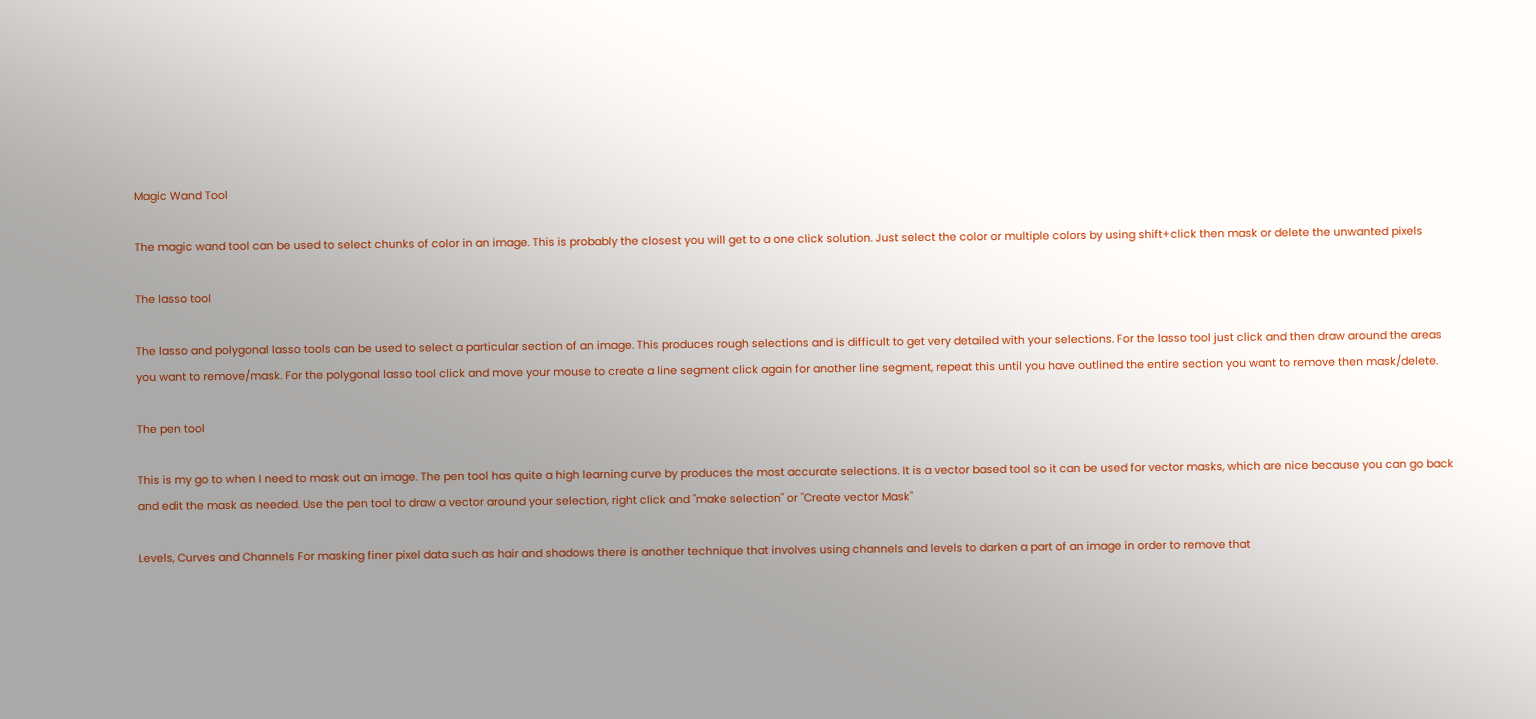Magic Wand Tool

The magic wand tool can be used to select chunks of color in an image. This is probably the closest you will get to a one click solution. Just select the color or multiple colors by using shift+click then mask or delete the unwanted pixels

The lasso tool

The lasso and polygonal lasso tools can be used to select a particular section of an image. This produces rough selections and is difficult to get very detailed with your selections. For the lasso tool just click and then draw around the areas you want to remove/mask. For the polygonal lasso tool click and move your mouse to create a line segment click again for another line segment, repeat this until you have outlined the entire section you want to remove then mask/delete.

The pen tool

This is my go to when I need to mask out an image. The pen tool has quite a high learning curve by produces the most accurate selections. It is a vector based tool so it can be used for vector masks, which are nice because you can go back and edit the mask as needed. Use the pen tool to draw a vector around your selection, right click and "make selection" or "Create vector Mask"

Levels, Curves and Channels For masking finer pixel data such as hair and shadows there is another technique that involves using channels and levels to darken a part of an image in order to remove that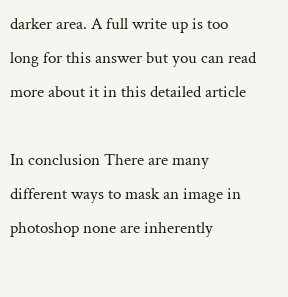darker area. A full write up is too long for this answer but you can read more about it in this detailed article

In conclusion There are many different ways to mask an image in photoshop none are inherently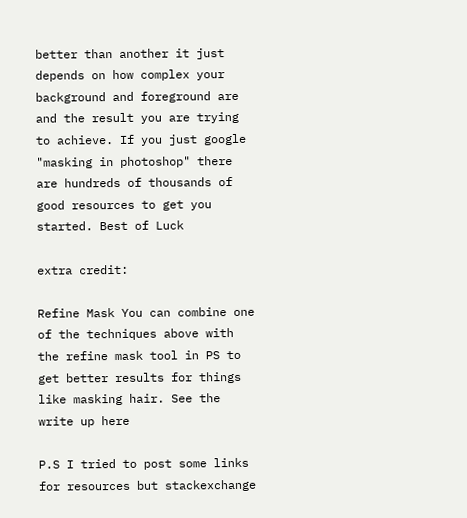better than another it just depends on how complex your background and foreground are and the result you are trying to achieve. If you just google "masking in photoshop" there are hundreds of thousands of good resources to get you started. Best of Luck

extra credit:

Refine Mask You can combine one of the techniques above with the refine mask tool in PS to get better results for things like masking hair. See the write up here

P.S I tried to post some links for resources but stackexchange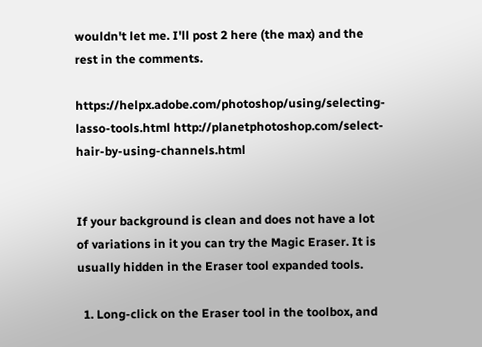wouldn't let me. I'll post 2 here (the max) and the rest in the comments.

https://helpx.adobe.com/photoshop/using/selecting-lasso-tools.html http://planetphotoshop.com/select-hair-by-using-channels.html


If your background is clean and does not have a lot of variations in it you can try the Magic Eraser. It is usually hidden in the Eraser tool expanded tools.

  1. Long-click on the Eraser tool in the toolbox, and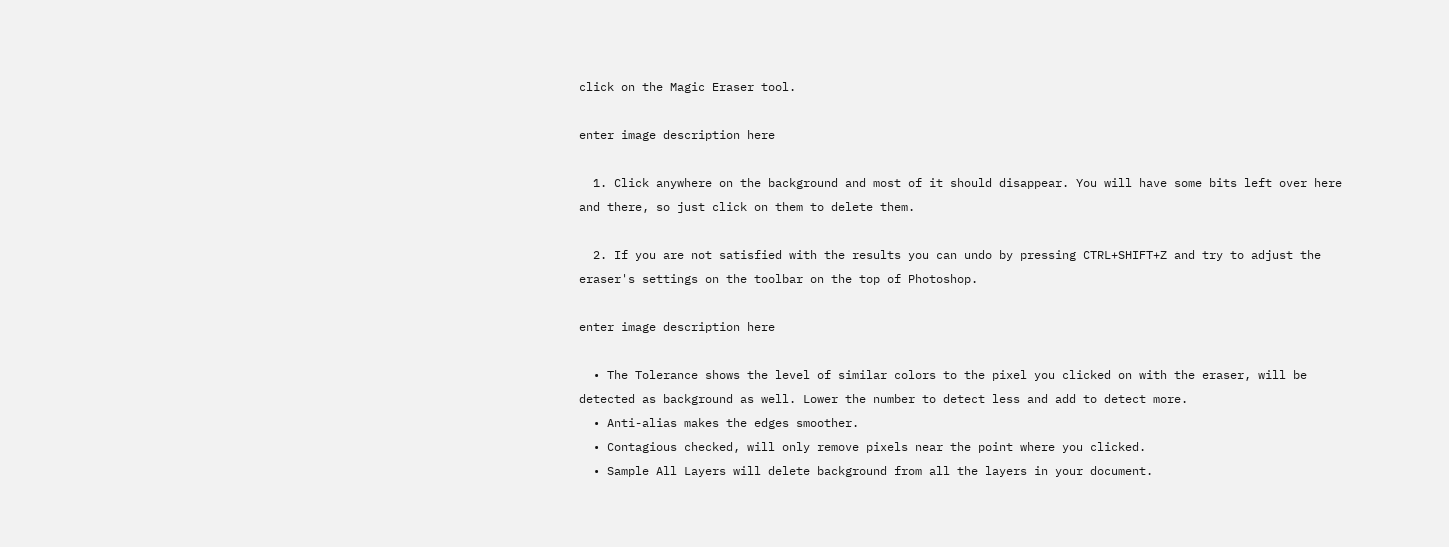click on the Magic Eraser tool.

enter image description here

  1. Click anywhere on the background and most of it should disappear. You will have some bits left over here and there, so just click on them to delete them.

  2. If you are not satisfied with the results you can undo by pressing CTRL+SHIFT+Z and try to adjust the eraser's settings on the toolbar on the top of Photoshop.

enter image description here

  • The Tolerance shows the level of similar colors to the pixel you clicked on with the eraser, will be detected as background as well. Lower the number to detect less and add to detect more.
  • Anti-alias makes the edges smoother.
  • Contagious checked, will only remove pixels near the point where you clicked.
  • Sample All Layers will delete background from all the layers in your document.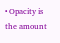• Opacity is the amount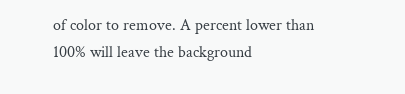of color to remove. A percent lower than 100% will leave the background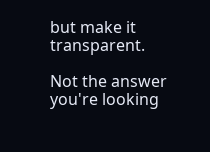but make it transparent.

Not the answer you're looking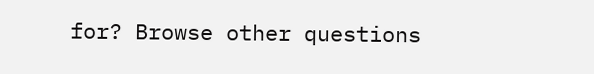for? Browse other questions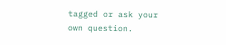tagged or ask your own question.